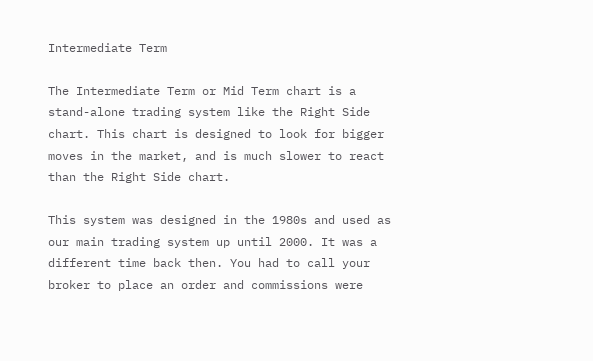Intermediate Term

The Intermediate Term or Mid Term chart is a stand-alone trading system like the Right Side chart. This chart is designed to look for bigger moves in the market, and is much slower to react than the Right Side chart.

This system was designed in the 1980s and used as our main trading system up until 2000. It was a different time back then. You had to call your broker to place an order and commissions were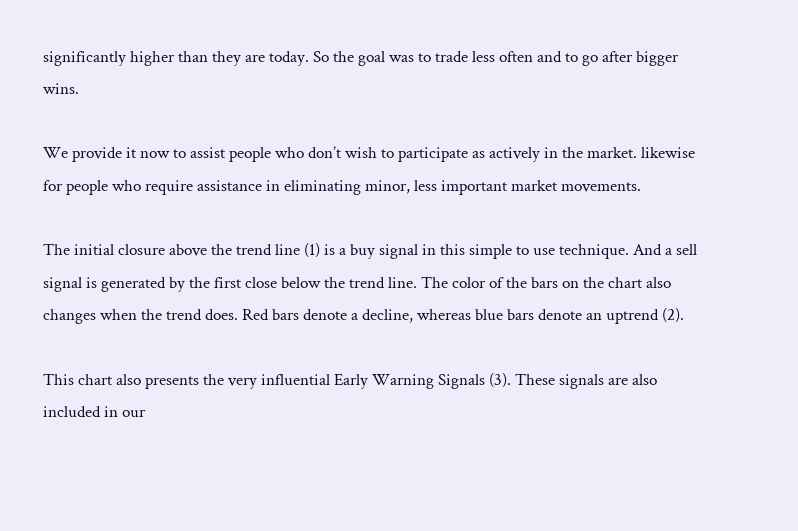significantly higher than they are today. So the goal was to trade less often and to go after bigger wins.

We provide it now to assist people who don’t wish to participate as actively in the market. likewise for people who require assistance in eliminating minor, less important market movements.

The initial closure above the trend line (1) is a buy signal in this simple to use technique. And a sell signal is generated by the first close below the trend line. The color of the bars on the chart also changes when the trend does. Red bars denote a decline, whereas blue bars denote an uptrend (2).

This chart also presents the very influential Early Warning Signals (3). These signals are also included in our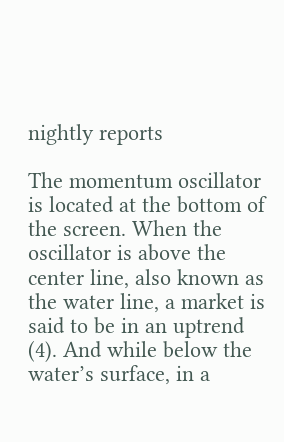nightly reports

The momentum oscillator is located at the bottom of the screen. When the oscillator is above the center line, also known as the water line, a market is said to be in an uptrend (4). And while below the water’s surface, in a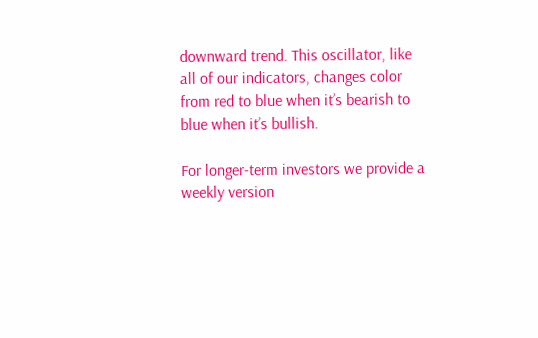downward trend. This oscillator, like all of our indicators, changes color from red to blue when it’s bearish to blue when it’s bullish.

For longer-term investors we provide a weekly version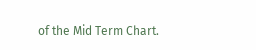of the Mid Term Chart.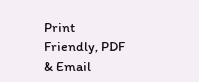Print Friendly, PDF & Email